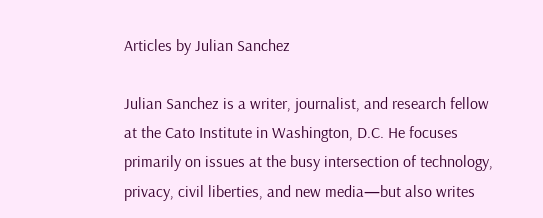Articles by Julian Sanchez

Julian Sanchez is a writer, journalist, and research fellow at the Cato Institute in Washington, D.C. He focuses primarily on issues at the busy intersection of technology, privacy, civil liberties, and new media—but also writes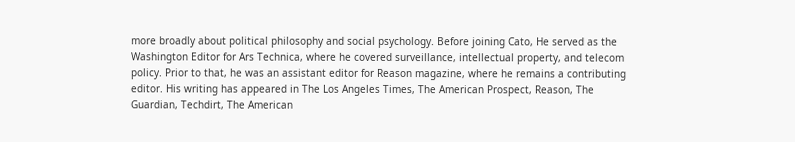more broadly about political philosophy and social psychology. Before joining Cato, He served as the Washington Editor for Ars Technica, where he covered surveillance, intellectual property, and telecom policy. Prior to that, he was an assistant editor for Reason magazine, where he remains a contributing editor. His writing has appeared in The Los Angeles Times, The American Prospect, Reason, The Guardian, Techdirt, The American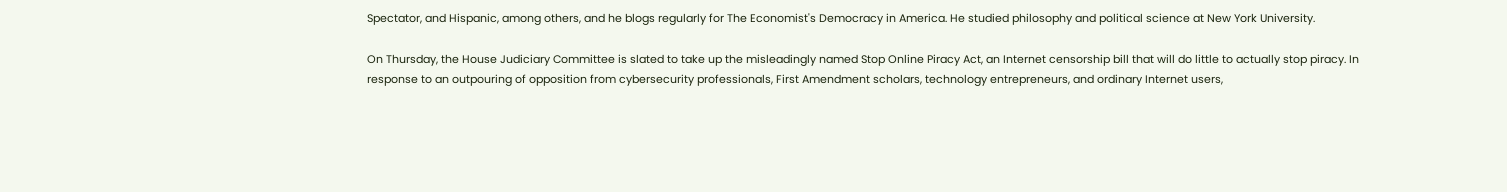Spectator, and Hispanic, among others, and he blogs regularly for The Economist's Democracy in America. He studied philosophy and political science at New York University.

On Thursday, the House Judiciary Committee is slated to take up the misleadingly named Stop Online Piracy Act, an Internet censorship bill that will do little to actually stop piracy. In response to an outpouring of opposition from cybersecurity professionals, First Amendment scholars, technology entrepreneurs, and ordinary Internet users,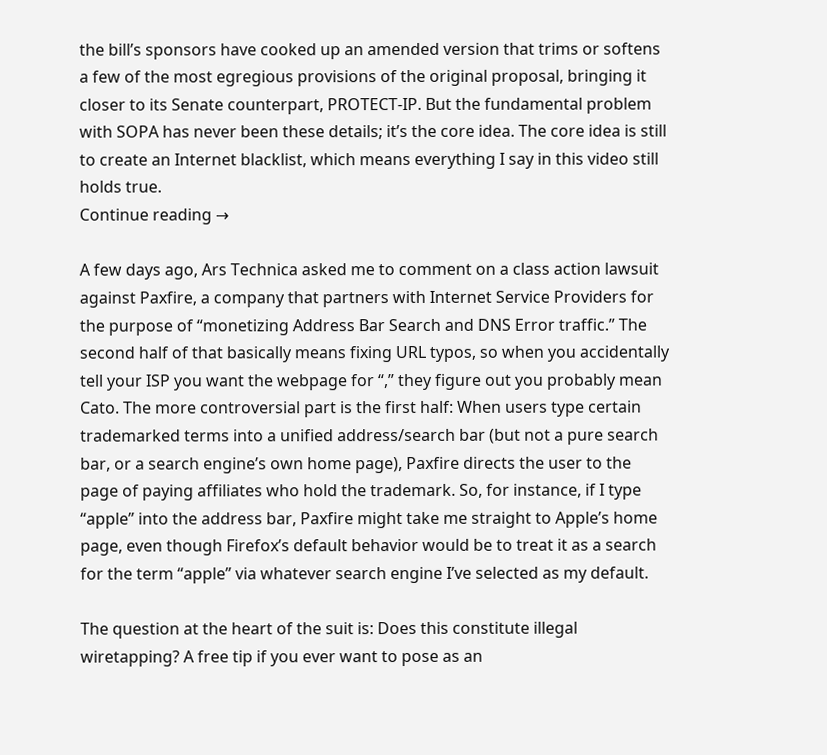the bill’s sponsors have cooked up an amended version that trims or softens a few of the most egregious provisions of the original proposal, bringing it closer to its Senate counterpart, PROTECT-IP. But the fundamental problem with SOPA has never been these details; it’s the core idea. The core idea is still to create an Internet blacklist, which means everything I say in this video still holds true.
Continue reading →

A few days ago, Ars Technica asked me to comment on a class action lawsuit against Paxfire, a company that partners with Internet Service Providers for the purpose of “monetizing Address Bar Search and DNS Error traffic.” The second half of that basically means fixing URL typos, so when you accidentally tell your ISP you want the webpage for “,” they figure out you probably mean Cato. The more controversial part is the first half: When users type certain trademarked terms into a unified address/search bar (but not a pure search bar, or a search engine’s own home page), Paxfire directs the user to the page of paying affiliates who hold the trademark. So, for instance, if I type “apple” into the address bar, Paxfire might take me straight to Apple’s home page, even though Firefox’s default behavior would be to treat it as a search for the term “apple” via whatever search engine I’ve selected as my default.

The question at the heart of the suit is: Does this constitute illegal wiretapping? A free tip if you ever want to pose as an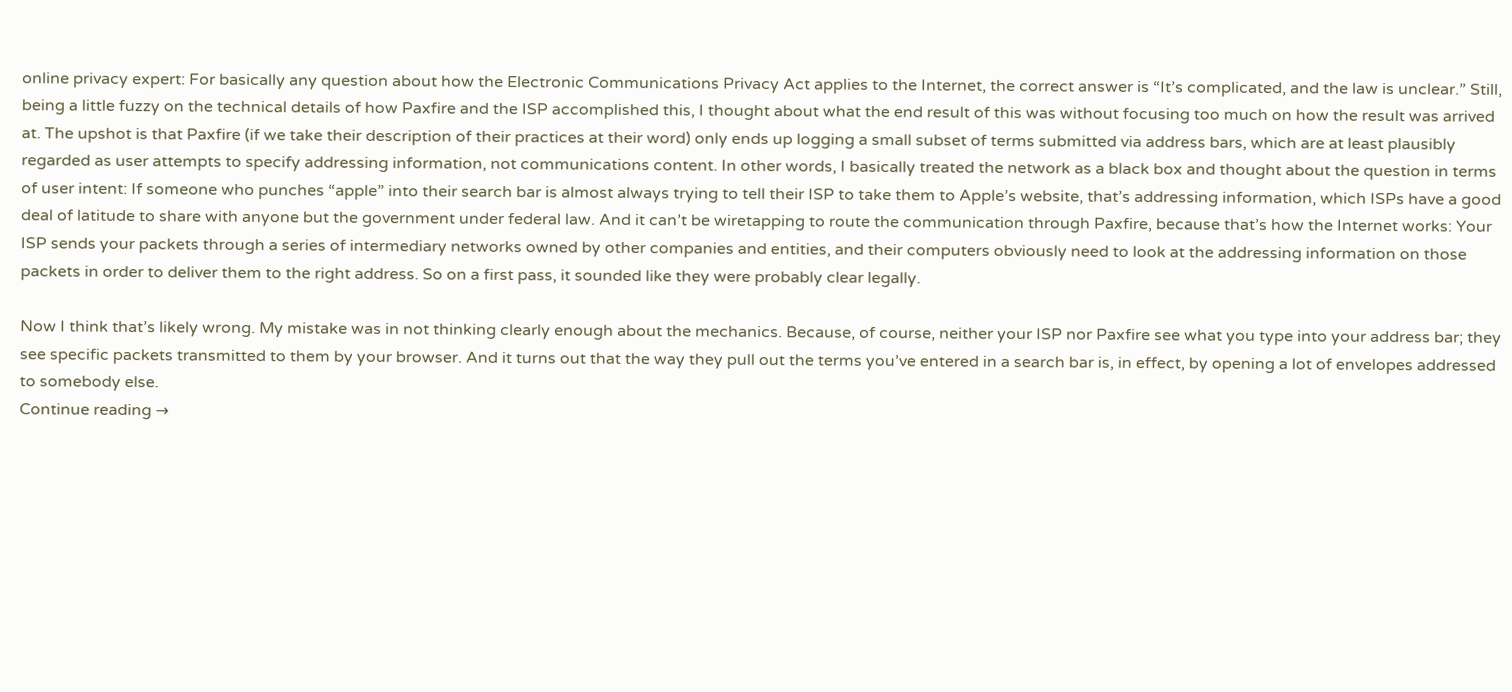online privacy expert: For basically any question about how the Electronic Communications Privacy Act applies to the Internet, the correct answer is “It’s complicated, and the law is unclear.” Still, being a little fuzzy on the technical details of how Paxfire and the ISP accomplished this, I thought about what the end result of this was without focusing too much on how the result was arrived at. The upshot is that Paxfire (if we take their description of their practices at their word) only ends up logging a small subset of terms submitted via address bars, which are at least plausibly regarded as user attempts to specify addressing information, not communications content. In other words, I basically treated the network as a black box and thought about the question in terms of user intent: If someone who punches “apple” into their search bar is almost always trying to tell their ISP to take them to Apple’s website, that’s addressing information, which ISPs have a good deal of latitude to share with anyone but the government under federal law. And it can’t be wiretapping to route the communication through Paxfire, because that’s how the Internet works: Your ISP sends your packets through a series of intermediary networks owned by other companies and entities, and their computers obviously need to look at the addressing information on those packets in order to deliver them to the right address. So on a first pass, it sounded like they were probably clear legally.

Now I think that’s likely wrong. My mistake was in not thinking clearly enough about the mechanics. Because, of course, neither your ISP nor Paxfire see what you type into your address bar; they see specific packets transmitted to them by your browser. And it turns out that the way they pull out the terms you’ve entered in a search bar is, in effect, by opening a lot of envelopes addressed to somebody else.
Continue reading →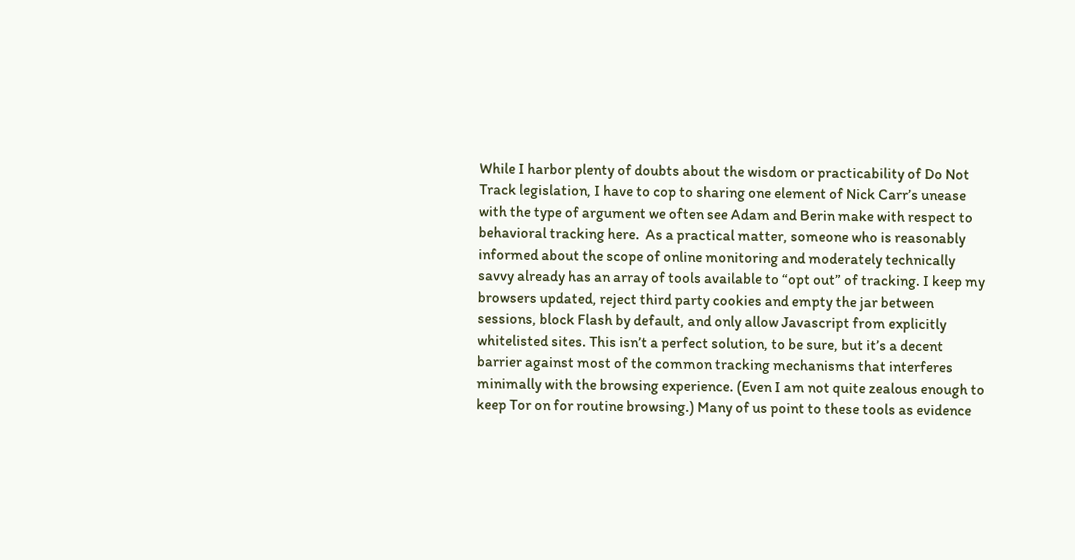While I harbor plenty of doubts about the wisdom or practicability of Do Not Track legislation, I have to cop to sharing one element of Nick Carr’s unease with the type of argument we often see Adam and Berin make with respect to behavioral tracking here.  As a practical matter, someone who is reasonably informed about the scope of online monitoring and moderately technically savvy already has an array of tools available to “opt out” of tracking. I keep my browsers updated, reject third party cookies and empty the jar between sessions, block Flash by default, and only allow Javascript from explicitly whitelisted sites. This isn’t a perfect solution, to be sure, but it’s a decent barrier against most of the common tracking mechanisms that interferes minimally with the browsing experience. (Even I am not quite zealous enough to keep Tor on for routine browsing.) Many of us point to these tools as evidence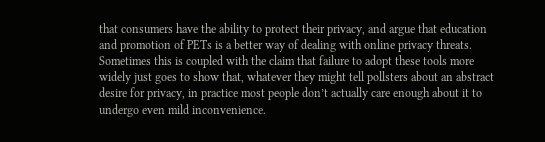that consumers have the ability to protect their privacy, and argue that education and promotion of PETs is a better way of dealing with online privacy threats. Sometimes this is coupled with the claim that failure to adopt these tools more widely just goes to show that, whatever they might tell pollsters about an abstract desire for privacy, in practice most people don’t actually care enough about it to undergo even mild inconvenience.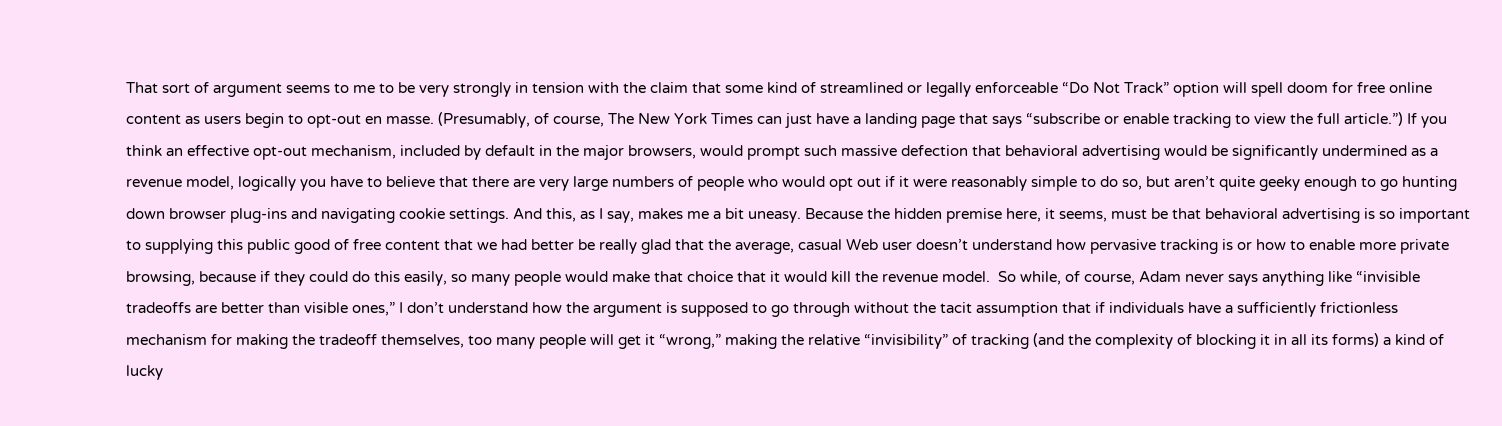That sort of argument seems to me to be very strongly in tension with the claim that some kind of streamlined or legally enforceable “Do Not Track” option will spell doom for free online content as users begin to opt-out en masse. (Presumably, of course, The New York Times can just have a landing page that says “subscribe or enable tracking to view the full article.”) If you think an effective opt-out mechanism, included by default in the major browsers, would prompt such massive defection that behavioral advertising would be significantly undermined as a revenue model, logically you have to believe that there are very large numbers of people who would opt out if it were reasonably simple to do so, but aren’t quite geeky enough to go hunting down browser plug-ins and navigating cookie settings. And this, as I say, makes me a bit uneasy. Because the hidden premise here, it seems, must be that behavioral advertising is so important to supplying this public good of free content that we had better be really glad that the average, casual Web user doesn’t understand how pervasive tracking is or how to enable more private browsing, because if they could do this easily, so many people would make that choice that it would kill the revenue model.  So while, of course, Adam never says anything like “invisible tradeoffs are better than visible ones,” I don’t understand how the argument is supposed to go through without the tacit assumption that if individuals have a sufficiently frictionless mechanism for making the tradeoff themselves, too many people will get it “wrong,” making the relative “invisibility” of tracking (and the complexity of blocking it in all its forms) a kind of lucky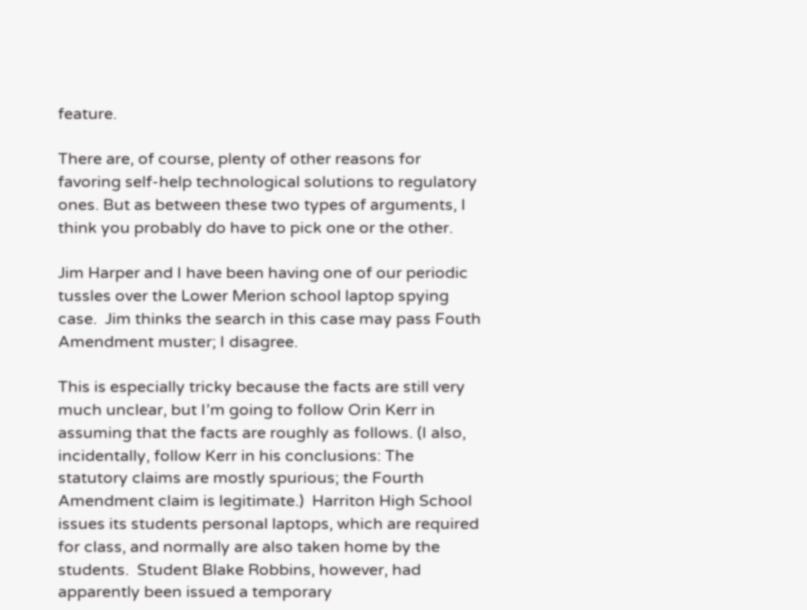feature.

There are, of course, plenty of other reasons for favoring self-help technological solutions to regulatory ones. But as between these two types of arguments, I think you probably do have to pick one or the other.

Jim Harper and I have been having one of our periodic tussles over the Lower Merion school laptop spying case.  Jim thinks the search in this case may pass Fouth Amendment muster; I disagree.

This is especially tricky because the facts are still very much unclear, but I’m going to follow Orin Kerr in assuming that the facts are roughly as follows. (I also, incidentally, follow Kerr in his conclusions: The statutory claims are mostly spurious; the Fourth Amendment claim is legitimate.)  Harriton High School issues its students personal laptops, which are required for class, and normally are also taken home by the students.  Student Blake Robbins, however, had apparently been issued a temporary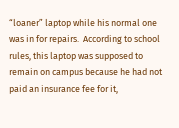“loaner” laptop while his normal one was in for repairs.  According to school rules, this laptop was supposed to remain on campus because he had not paid an insurance fee for it,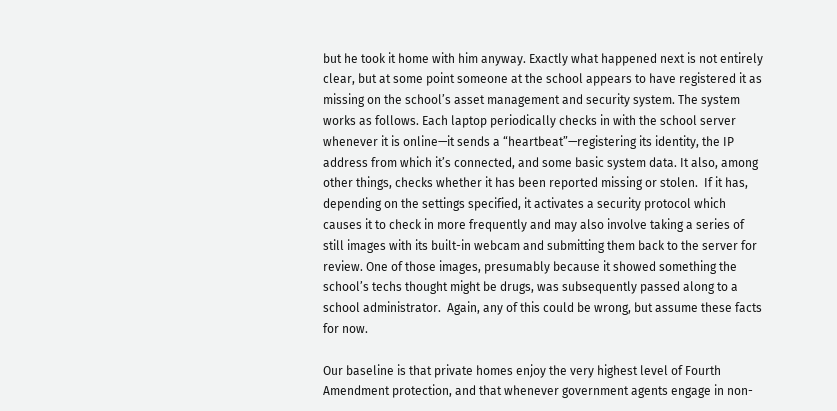but he took it home with him anyway. Exactly what happened next is not entirely clear, but at some point someone at the school appears to have registered it as missing on the school’s asset management and security system. The system works as follows. Each laptop periodically checks in with the school server whenever it is online—it sends a “heartbeat”—registering its identity, the IP address from which it’s connected, and some basic system data. It also, among other things, checks whether it has been reported missing or stolen.  If it has, depending on the settings specified, it activates a security protocol which causes it to check in more frequently and may also involve taking a series of still images with its built-in webcam and submitting them back to the server for review. One of those images, presumably because it showed something the school’s techs thought might be drugs, was subsequently passed along to a school administrator.  Again, any of this could be wrong, but assume these facts for now.

Our baseline is that private homes enjoy the very highest level of Fourth Amendment protection, and that whenever government agents engage in non-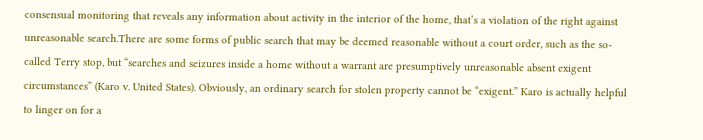consensual monitoring that reveals any information about activity in the interior of the home, that’s a violation of the right against unreasonable search.There are some forms of public search that may be deemed reasonable without a court order, such as the so-called Terry stop, but “searches and seizures inside a home without a warrant are presumptively unreasonable absent exigent circumstances” (Karo v. United States). Obviously, an ordinary search for stolen property cannot be “exigent.” Karo is actually helpful to linger on for a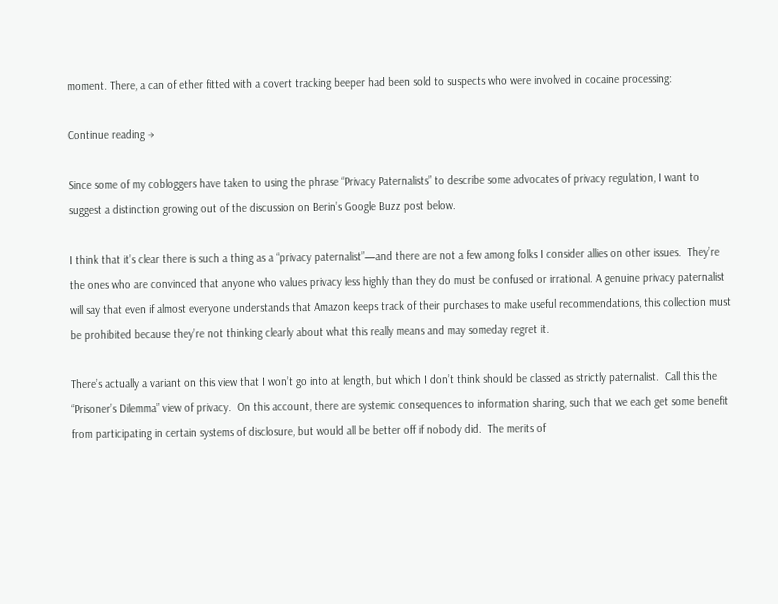moment. There, a can of ether fitted with a covert tracking beeper had been sold to suspects who were involved in cocaine processing:

Continue reading →

Since some of my cobloggers have taken to using the phrase “Privacy Paternalists” to describe some advocates of privacy regulation, I want to suggest a distinction growing out of the discussion on Berin’s Google Buzz post below.

I think that it’s clear there is such a thing as a “privacy paternalist”—and there are not a few among folks I consider allies on other issues.  They’re the ones who are convinced that anyone who values privacy less highly than they do must be confused or irrational. A genuine privacy paternalist will say that even if almost everyone understands that Amazon keeps track of their purchases to make useful recommendations, this collection must be prohibited because they’re not thinking clearly about what this really means and may someday regret it.

There’s actually a variant on this view that I won’t go into at length, but which I don’t think should be classed as strictly paternalist.  Call this the “Prisoner’s Dilemma” view of privacy.  On this account, there are systemic consequences to information sharing, such that we each get some benefit from participating in certain systems of disclosure, but would all be better off if nobody did.  The merits of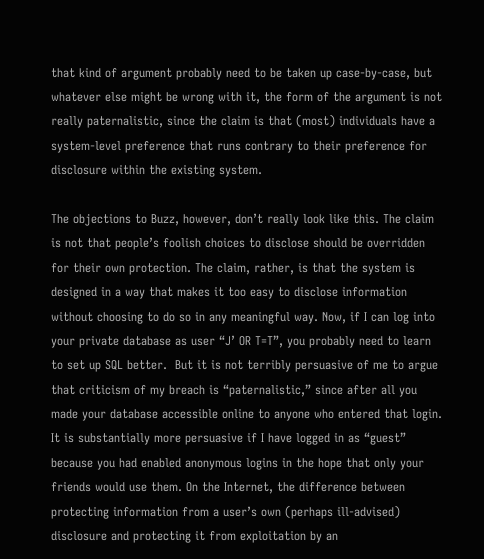that kind of argument probably need to be taken up case-by-case, but whatever else might be wrong with it, the form of the argument is not really paternalistic, since the claim is that (most) individuals have a system-level preference that runs contrary to their preference for disclosure within the existing system.

The objections to Buzz, however, don’t really look like this. The claim is not that people’s foolish choices to disclose should be overridden for their own protection. The claim, rather, is that the system is designed in a way that makes it too easy to disclose information without choosing to do so in any meaningful way. Now, if I can log into your private database as user “J’ OR T=T”, you probably need to learn to set up SQL better.  But it is not terribly persuasive of me to argue that criticism of my breach is “paternalistic,” since after all you made your database accessible online to anyone who entered that login. It is substantially more persuasive if I have logged in as “guest” because you had enabled anonymous logins in the hope that only your friends would use them. On the Internet, the difference between protecting information from a user’s own (perhaps ill-advised) disclosure and protecting it from exploitation by an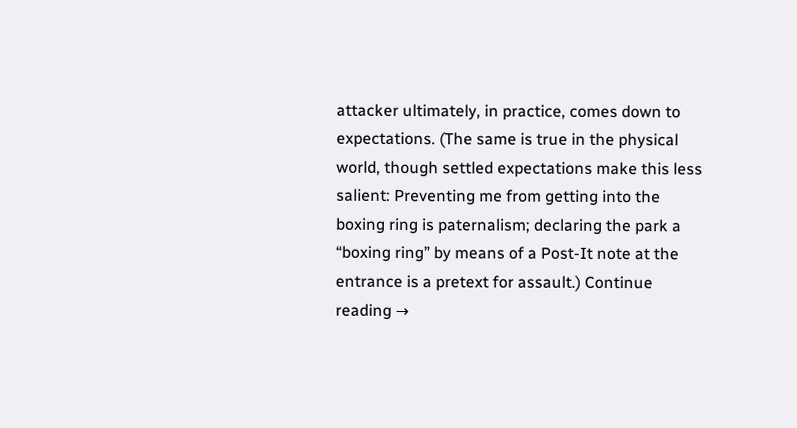attacker ultimately, in practice, comes down to expectations. (The same is true in the physical world, though settled expectations make this less salient: Preventing me from getting into the boxing ring is paternalism; declaring the park a “boxing ring” by means of a Post-It note at the entrance is a pretext for assault.) Continue reading →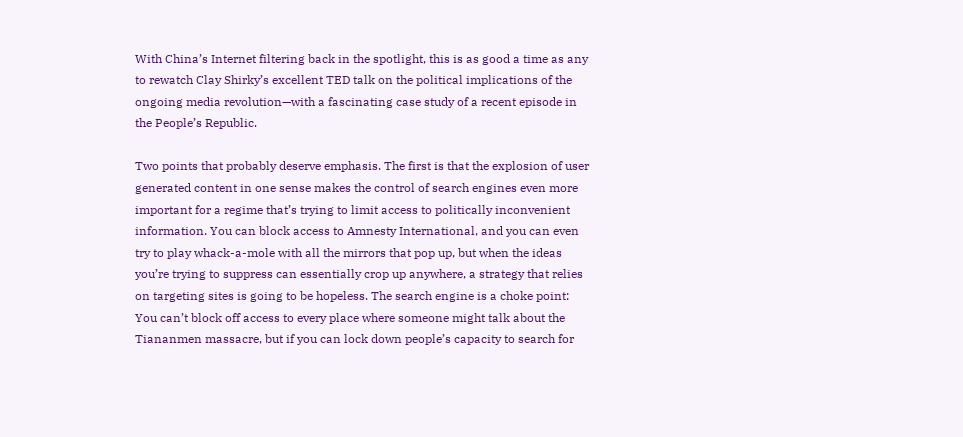With China’s Internet filtering back in the spotlight, this is as good a time as any to rewatch Clay Shirky’s excellent TED talk on the political implications of the ongoing media revolution—with a fascinating case study of a recent episode in the People’s Republic.

Two points that probably deserve emphasis. The first is that the explosion of user generated content in one sense makes the control of search engines even more important for a regime that’s trying to limit access to politically inconvenient information. You can block access to Amnesty International, and you can even try to play whack-a-mole with all the mirrors that pop up, but when the ideas you’re trying to suppress can essentially crop up anywhere, a strategy that relies on targeting sites is going to be hopeless. The search engine is a choke point: You can’t block off access to every place where someone might talk about the Tiananmen massacre, but if you can lock down people’s capacity to search for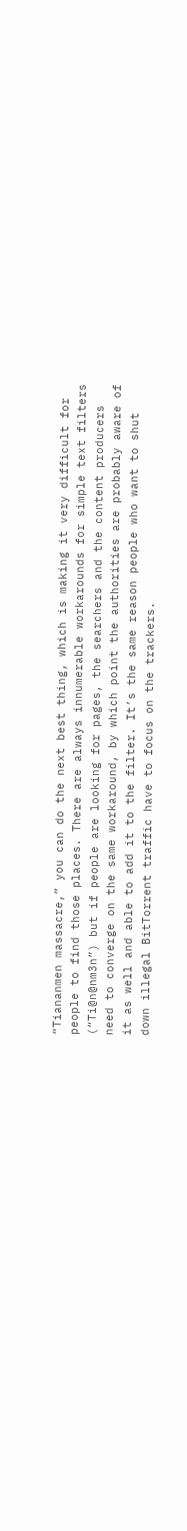“Tiananmen massacre,” you can do the next best thing, which is making it very difficult for people to find those places. There are always innumerable workarounds for simple text filters (“Ti@n@nm3n”) but if people are looking for pages, the searchers and the content producers need to converge on the same workaround, by which point the authorities are probably aware of it as well and able to add it to the filter. It’s the same reason people who want to shut down illegal BitTorrent traffic have to focus on the trackers.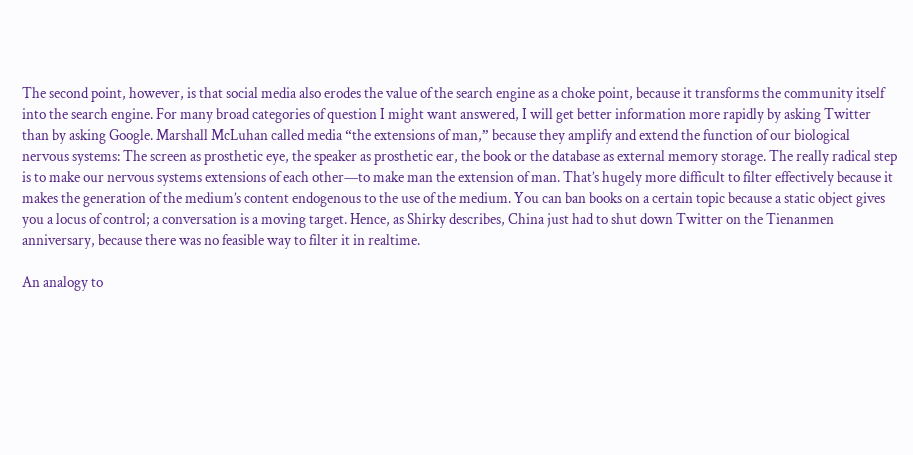The second point, however, is that social media also erodes the value of the search engine as a choke point, because it transforms the community itself into the search engine. For many broad categories of question I might want answered, I will get better information more rapidly by asking Twitter than by asking Google. Marshall McLuhan called media “the extensions of man,” because they amplify and extend the function of our biological nervous systems: The screen as prosthetic eye, the speaker as prosthetic ear, the book or the database as external memory storage. The really radical step is to make our nervous systems extensions of each other—to make man the extension of man. That’s hugely more difficult to filter effectively because it makes the generation of the medium’s content endogenous to the use of the medium. You can ban books on a certain topic because a static object gives you a locus of control; a conversation is a moving target. Hence, as Shirky describes, China just had to shut down Twitter on the Tienanmen anniversary, because there was no feasible way to filter it in realtime.

An analogy to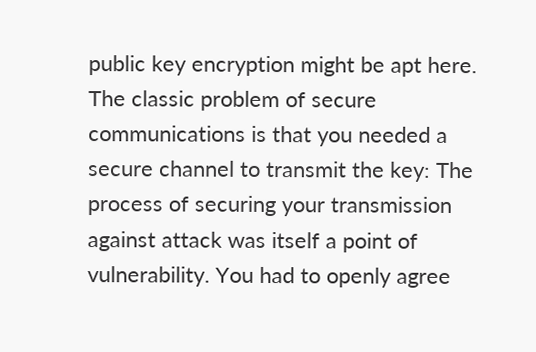public key encryption might be apt here. The classic problem of secure communications is that you needed a secure channel to transmit the key: The process of securing your transmission against attack was itself a point of vulnerability. You had to openly agree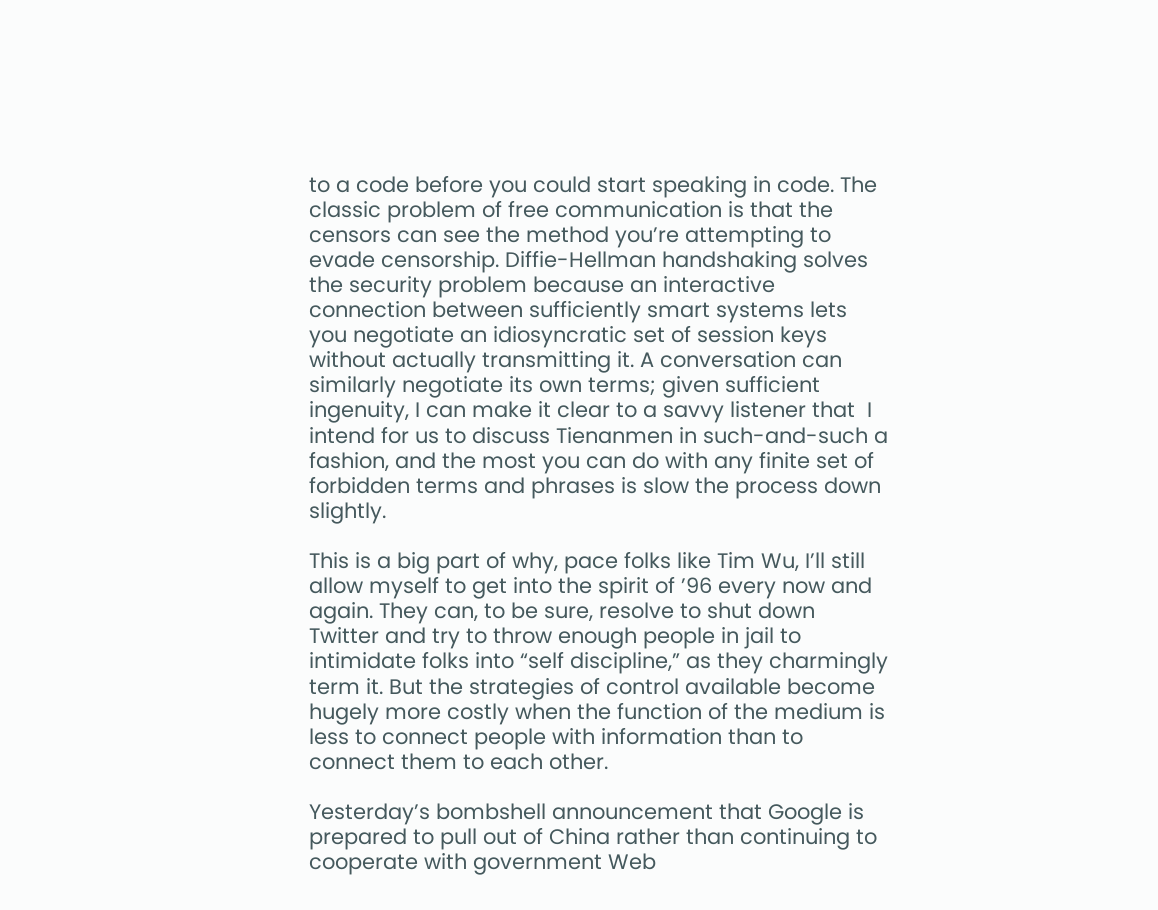to a code before you could start speaking in code. The classic problem of free communication is that the censors can see the method you’re attempting to evade censorship. Diffie-Hellman handshaking solves the security problem because an interactive connection between sufficiently smart systems lets you negotiate an idiosyncratic set of session keys without actually transmitting it. A conversation can similarly negotiate its own terms; given sufficient ingenuity, I can make it clear to a savvy listener that  I intend for us to discuss Tienanmen in such-and-such a fashion, and the most you can do with any finite set of forbidden terms and phrases is slow the process down slightly.

This is a big part of why, pace folks like Tim Wu, I’ll still allow myself to get into the spirit of ’96 every now and again. They can, to be sure, resolve to shut down Twitter and try to throw enough people in jail to intimidate folks into “self discipline,” as they charmingly term it. But the strategies of control available become hugely more costly when the function of the medium is less to connect people with information than to connect them to each other.

Yesterday’s bombshell announcement that Google is prepared to pull out of China rather than continuing to cooperate with government Web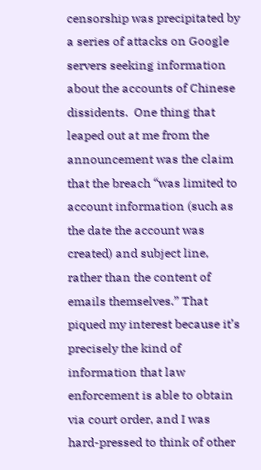censorship was precipitated by a series of attacks on Google servers seeking information about the accounts of Chinese dissidents.  One thing that leaped out at me from the announcement was the claim that the breach “was limited to account information (such as the date the account was created) and subject line, rather than the content of emails themselves.” That piqued my interest because it’s precisely the kind of information that law enforcement is able to obtain via court order, and I was hard-pressed to think of other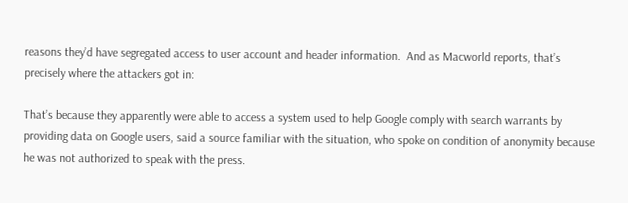reasons they’d have segregated access to user account and header information.  And as Macworld reports, that’s precisely where the attackers got in:

That’s because they apparently were able to access a system used to help Google comply with search warrants by providing data on Google users, said a source familiar with the situation, who spoke on condition of anonymity because he was not authorized to speak with the press.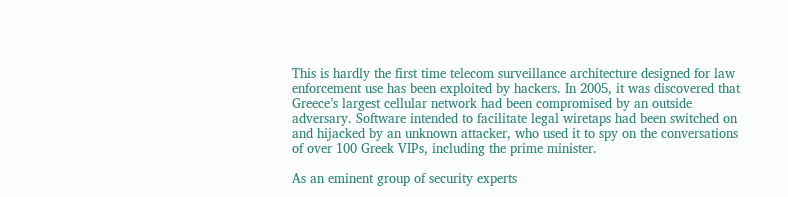This is hardly the first time telecom surveillance architecture designed for law enforcement use has been exploited by hackers. In 2005, it was discovered that Greece’s largest cellular network had been compromised by an outside adversary. Software intended to facilitate legal wiretaps had been switched on and hijacked by an unknown attacker, who used it to spy on the conversations of over 100 Greek VIPs, including the prime minister.

As an eminent group of security experts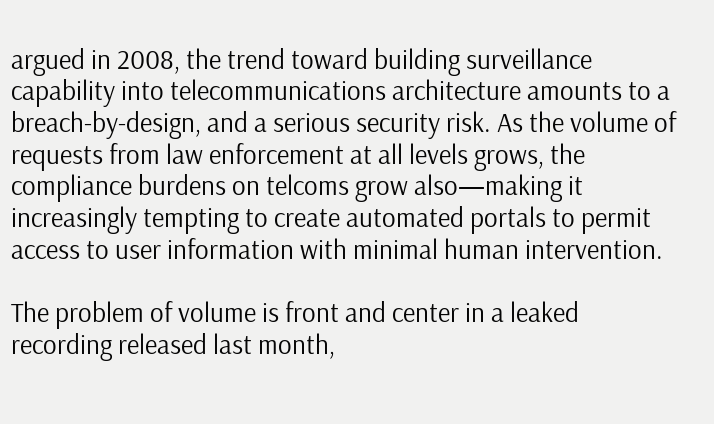argued in 2008, the trend toward building surveillance capability into telecommunications architecture amounts to a breach-by-design, and a serious security risk. As the volume of requests from law enforcement at all levels grows, the compliance burdens on telcoms grow also—making it increasingly tempting to create automated portals to permit access to user information with minimal human intervention.

The problem of volume is front and center in a leaked recording released last month,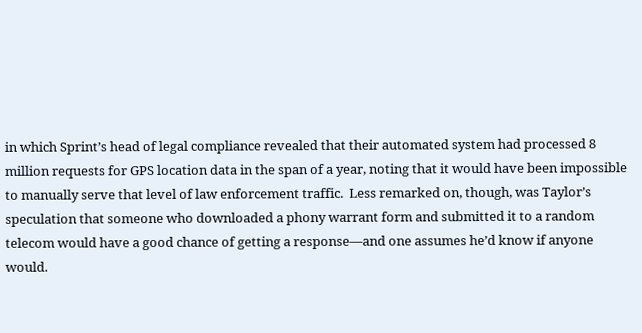in which Sprint’s head of legal compliance revealed that their automated system had processed 8 million requests for GPS location data in the span of a year, noting that it would have been impossible to manually serve that level of law enforcement traffic.  Less remarked on, though, was Taylor’s speculation that someone who downloaded a phony warrant form and submitted it to a random telecom would have a good chance of getting a response—and one assumes he’d know if anyone would.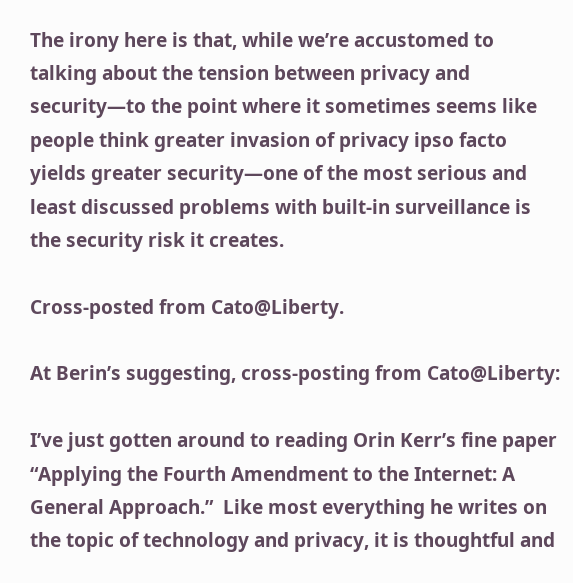The irony here is that, while we’re accustomed to talking about the tension between privacy and security—to the point where it sometimes seems like people think greater invasion of privacy ipso facto yields greater security—one of the most serious and least discussed problems with built-in surveillance is the security risk it creates.

Cross-posted from Cato@Liberty.

At Berin’s suggesting, cross-posting from Cato@Liberty:

I’ve just gotten around to reading Orin Kerr’s fine paper “Applying the Fourth Amendment to the Internet: A General Approach.”  Like most everything he writes on the topic of technology and privacy, it is thoughtful and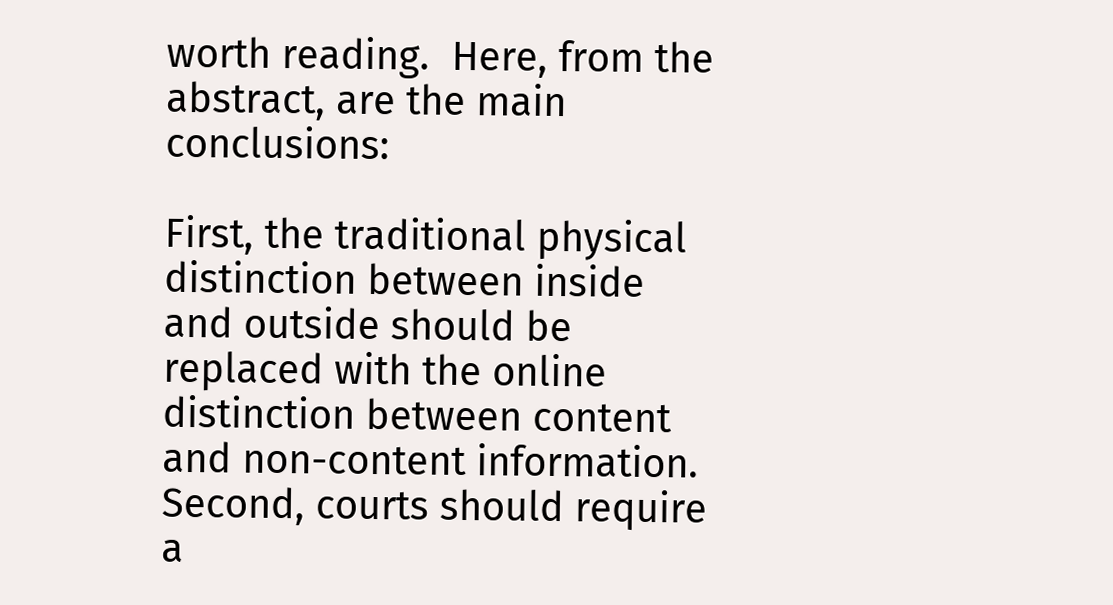worth reading.  Here, from the abstract, are the main conclusions:

First, the traditional physical distinction between inside and outside should be replaced with the online distinction between content and non-content information. Second, courts should require a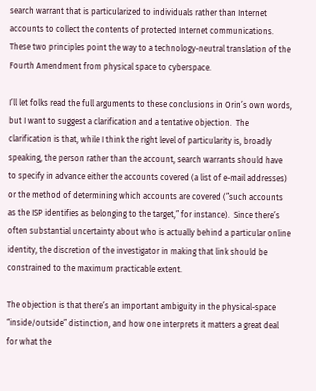search warrant that is particularized to individuals rather than Internet accounts to collect the contents of protected Internet communications. These two principles point the way to a technology-neutral translation of the Fourth Amendment from physical space to cyberspace.

I’ll let folks read the full arguments to these conclusions in Orin’s own words, but I want to suggest a clarification and a tentative objection.  The clarification is that, while I think the right level of particularity is, broadly speaking, the person rather than the account, search warrants should have to specify in advance either the accounts covered (a list of e-mail addresses) or the method of determining which accounts are covered (”such accounts as the ISP identifies as belonging to the target,” for instance).  Since there’s often substantial uncertainty about who is actually behind a particular online identity, the discretion of the investigator in making that link should be constrained to the maximum practicable extent.

The objection is that there’s an important ambiguity in the physical-space “inside/outside” distinction, and how one interprets it matters a great deal for what the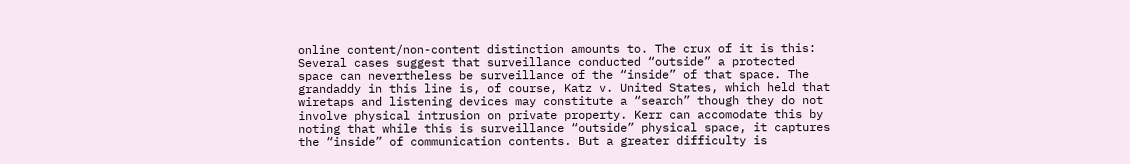online content/non-content distinction amounts to. The crux of it is this: Several cases suggest that surveillance conducted “outside” a protected space can nevertheless be surveillance of the “inside” of that space. The grandaddy in this line is, of course, Katz v. United States, which held that wiretaps and listening devices may constitute a “search” though they do not involve physical intrusion on private property. Kerr can accomodate this by noting that while this is surveillance “outside” physical space, it captures the “inside” of communication contents. But a greater difficulty is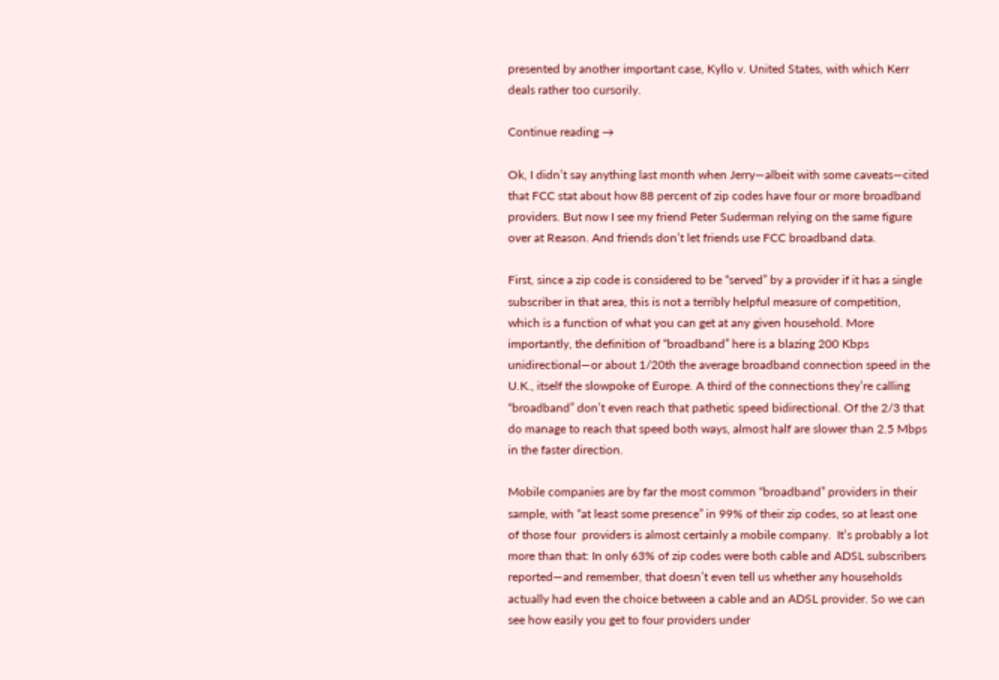presented by another important case, Kyllo v. United States, with which Kerr deals rather too cursorily.

Continue reading →

Ok, I didn’t say anything last month when Jerry—albeit with some caveats—cited that FCC stat about how 88 percent of zip codes have four or more broadband providers. But now I see my friend Peter Suderman relying on the same figure over at Reason. And friends don’t let friends use FCC broadband data.

First, since a zip code is considered to be “served” by a provider if it has a single subscriber in that area, this is not a terribly helpful measure of competition, which is a function of what you can get at any given household. More importantly, the definition of “broadband” here is a blazing 200 Kbps unidirectional—or about 1/20th the average broadband connection speed in the U.K., itself the slowpoke of Europe. A third of the connections they’re calling “broadband” don’t even reach that pathetic speed bidirectional. Of the 2/3 that do manage to reach that speed both ways, almost half are slower than 2.5 Mbps in the faster direction.

Mobile companies are by far the most common “broadband” providers in their sample, with “at least some presence” in 99% of their zip codes, so at least one of those four  providers is almost certainly a mobile company.  It’s probably a lot more than that: In only 63% of zip codes were both cable and ADSL subscribers reported—and remember, that doesn’t even tell us whether any households actually had even the choice between a cable and an ADSL provider. So we can see how easily you get to four providers under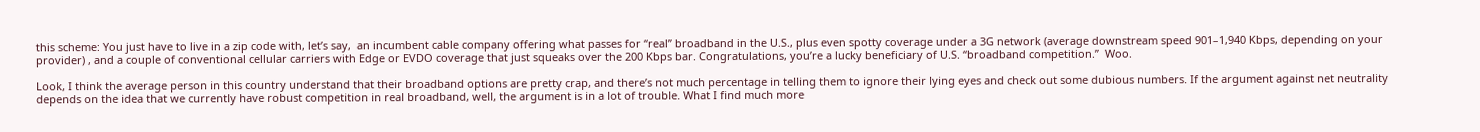this scheme: You just have to live in a zip code with, let’s say,  an incumbent cable company offering what passes for “real” broadband in the U.S., plus even spotty coverage under a 3G network (average downstream speed 901–1,940 Kbps, depending on your provider) , and a couple of conventional cellular carriers with Edge or EVDO coverage that just squeaks over the 200 Kbps bar. Congratulations, you’re a lucky beneficiary of U.S. “broadband competition.”  Woo.

Look, I think the average person in this country understand that their broadband options are pretty crap, and there’s not much percentage in telling them to ignore their lying eyes and check out some dubious numbers. If the argument against net neutrality depends on the idea that we currently have robust competition in real broadband, well, the argument is in a lot of trouble. What I find much more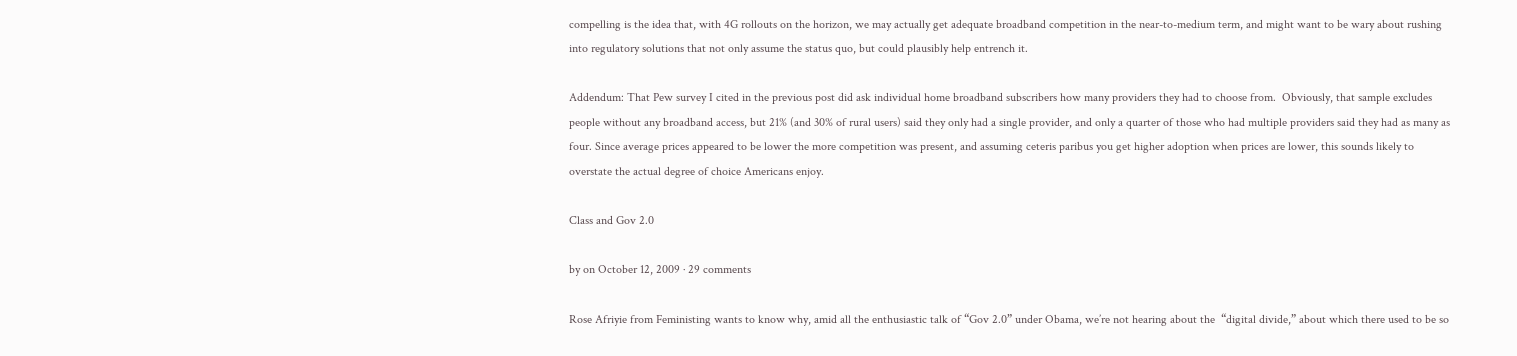compelling is the idea that, with 4G rollouts on the horizon, we may actually get adequate broadband competition in the near-to-medium term, and might want to be wary about rushing into regulatory solutions that not only assume the status quo, but could plausibly help entrench it.

Addendum: That Pew survey I cited in the previous post did ask individual home broadband subscribers how many providers they had to choose from.  Obviously, that sample excludes people without any broadband access, but 21% (and 30% of rural users) said they only had a single provider, and only a quarter of those who had multiple providers said they had as many as four. Since average prices appeared to be lower the more competition was present, and assuming ceteris paribus you get higher adoption when prices are lower, this sounds likely to overstate the actual degree of choice Americans enjoy.

Class and Gov 2.0

by on October 12, 2009 · 29 comments

Rose Afriyie from Feministing wants to know why, amid all the enthusiastic talk of “Gov 2.0” under Obama, we’re not hearing about the  “digital divide,” about which there used to be so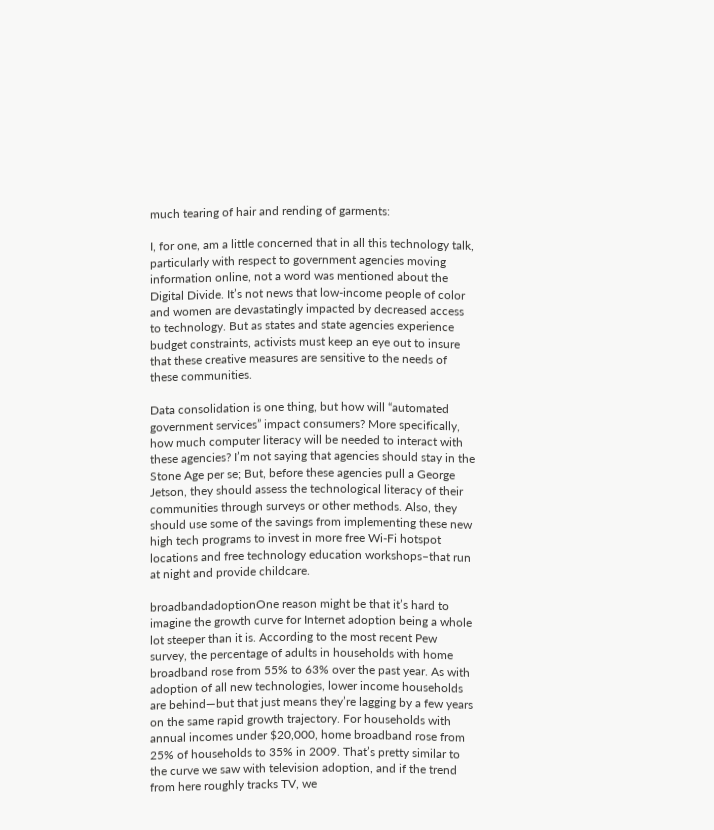much tearing of hair and rending of garments:

I, for one, am a little concerned that in all this technology talk, particularly with respect to government agencies moving information online, not a word was mentioned about the Digital Divide. It’s not news that low-income people of color and women are devastatingly impacted by decreased access to technology. But as states and state agencies experience budget constraints, activists must keep an eye out to insure that these creative measures are sensitive to the needs of these communities.

Data consolidation is one thing, but how will “automated government services” impact consumers? More specifically, how much computer literacy will be needed to interact with these agencies? I’m not saying that agencies should stay in the Stone Age per se; But, before these agencies pull a George Jetson, they should assess the technological literacy of their communities through surveys or other methods. Also, they should use some of the savings from implementing these new high tech programs to invest in more free Wi-Fi hotspot locations and free technology education workshops–that run at night and provide childcare.

broadbandadoptionOne reason might be that it’s hard to imagine the growth curve for Internet adoption being a whole lot steeper than it is. According to the most recent Pew survey, the percentage of adults in households with home broadband rose from 55% to 63% over the past year. As with adoption of all new technologies, lower income households are behind—but that just means they’re lagging by a few years on the same rapid growth trajectory. For households with annual incomes under $20,000, home broadband rose from 25% of households to 35% in 2009. That’s pretty similar to the curve we saw with television adoption, and if the trend from here roughly tracks TV, we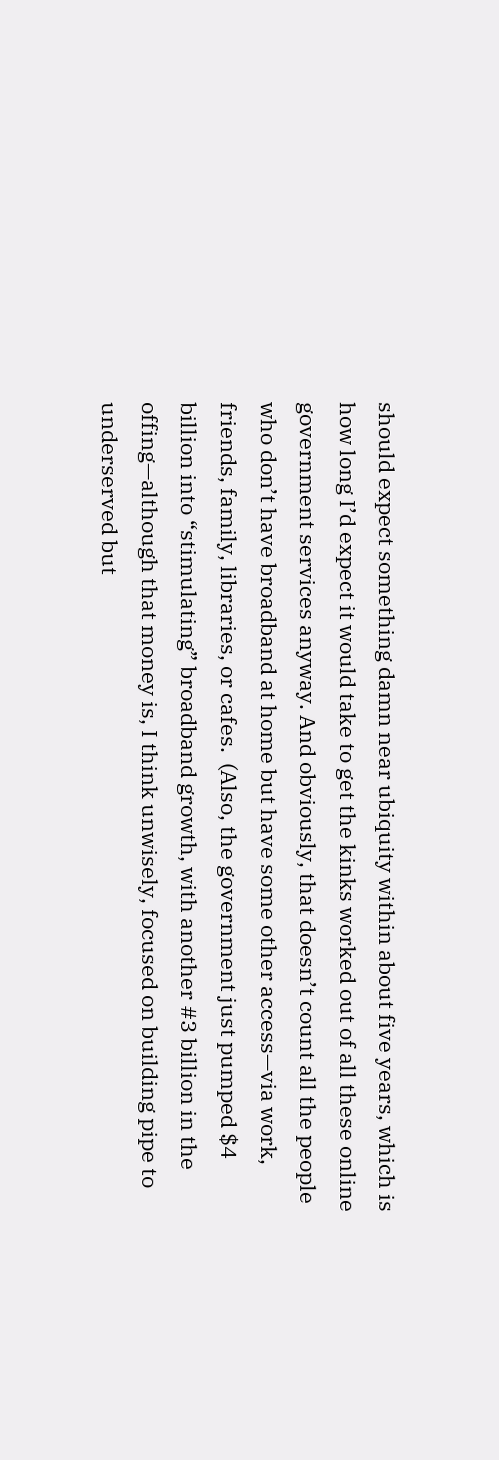should expect something damn near ubiquity within about five years, which is how long I’d expect it would take to get the kinks worked out of all these online government services anyway. And obviously, that doesn’t count all the people who don’t have broadband at home but have some other access—via work, friends, family, libraries, or cafes.  (Also, the government just pumped $4 billion into “stimulating” broadband growth, with another #3 billion in the offing—although that money is, I think unwisely, focused on building pipe to underserved but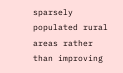sparsely populated rural areas rather than improving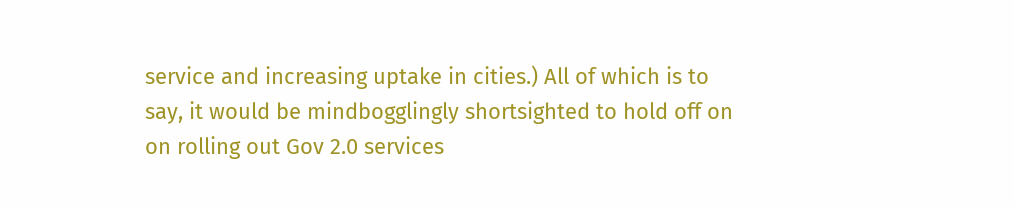service and increasing uptake in cities.) All of which is to say, it would be mindbogglingly shortsighted to hold off on on rolling out Gov 2.0 services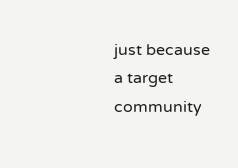just because a target community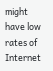might have low rates of Internet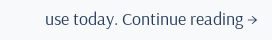use today. Continue reading →